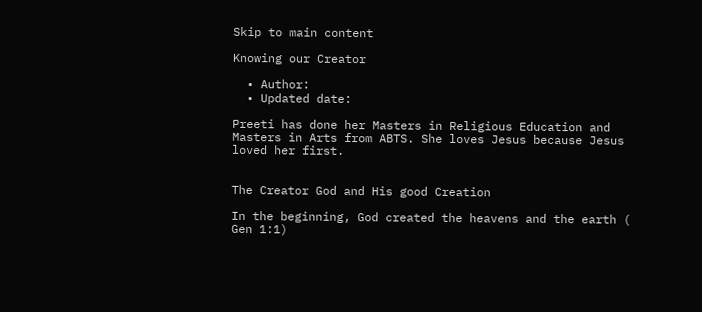Skip to main content

Knowing our Creator

  • Author:
  • Updated date:

Preeti has done her Masters in Religious Education and Masters in Arts from ABTS. She loves Jesus because Jesus loved her first.


The Creator God and His good Creation

In the beginning, God created the heavens and the earth ( Gen 1:1)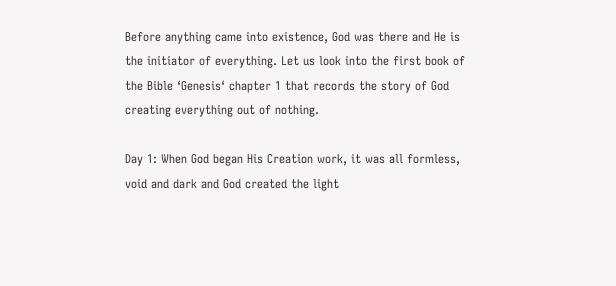Before anything came into existence, God was there and He is the initiator of everything. Let us look into the first book of the Bible ‘Genesis‘ chapter 1 that records the story of God creating everything out of nothing.

Day 1: When God began His Creation work, it was all formless, void and dark and God created the light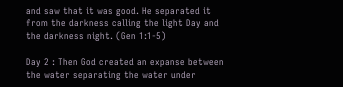and saw that it was good. He separated it from the darkness calling the light Day and the darkness night. (Gen 1:1-5)

Day 2 : Then God created an expanse between the water separating the water under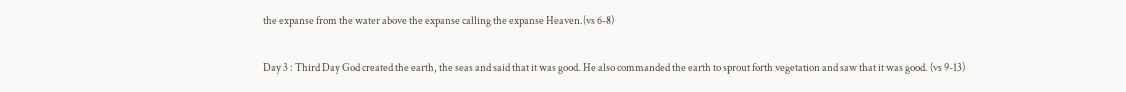the expanse from the water above the expanse calling the expanse Heaven.(vs 6-8)

Day 3 : Third Day God created the earth, the seas and said that it was good. He also commanded the earth to sprout forth vegetation and saw that it was good. (vs 9-13)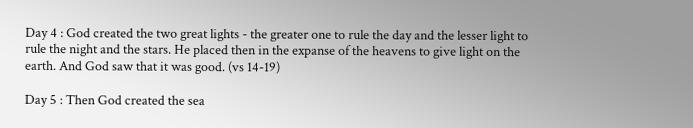Day 4 : God created the two great lights - the greater one to rule the day and the lesser light to rule the night and the stars. He placed then in the expanse of the heavens to give light on the earth. And God saw that it was good. (vs 14-19)

Day 5 : Then God created the sea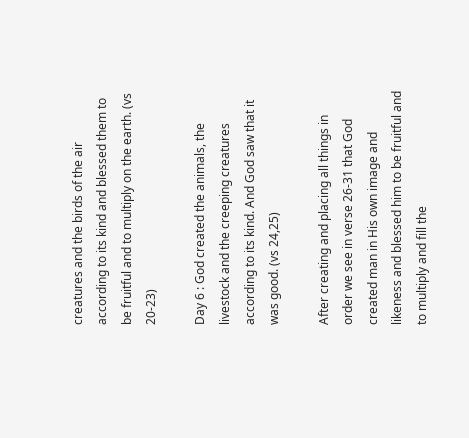creatures and the birds of the air according to its kind and blessed them to be fruitful and to multiply on the earth. (vs 20-23)

Day 6 : God created the animals, the livestock and the creeping creatures according to its kind. And God saw that it was good. (vs 24,25)

After creating and placing all things in order we see in verse 26-31 that God created man in His own image and likeness and blessed him to be fruitful and to multiply and fill the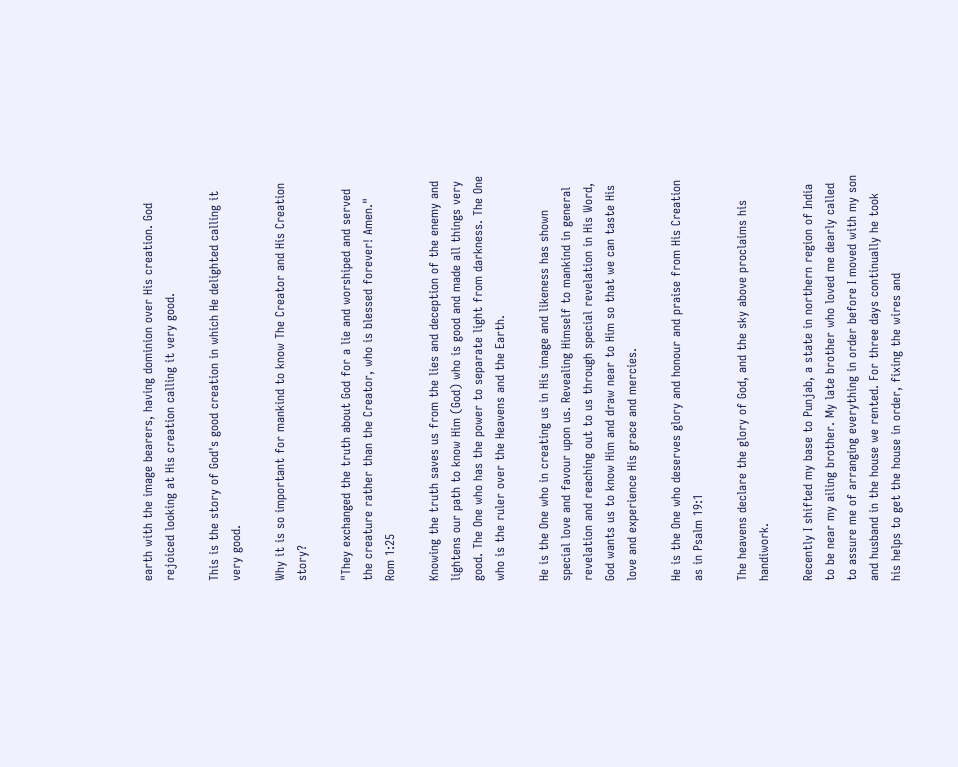earth with the image bearers, having dominion over His creation. God rejoiced looking at His creation calling it very good.

This is the story of God's good creation in which He delighted calling it very good.

Why it is so important for mankind to know The Creator and His Creation story?

"They exchanged the truth about God for a lie and worshiped and served the creature rather than the Creator, who is blessed forever! Amen." Rom 1:25

Knowing the truth saves us from the lies and deception of the enemy and lightens our path to know Him (God) who is good and made all things very good. The One who has the power to separate light from darkness. The One who is the ruler over the Heavens and the Earth.

He is the One who in creating us in His image and likeness has shown special love and favour upon us. Revealing Himself to mankind in general revelation and reaching out to us through special revelation in His Word, God wants us to know Him and draw near to Him so that we can taste His love and experience His grace and mercies.

He is the One who deserves glory and honour and praise from His Creation as in Psalm 19:1

The heavens declare the glory of God, and the sky above proclaims his handiwork.

Recently I shifted my base to Punjab, a state in northern region of India to be near my ailing brother. My late brother who loved me dearly called to assure me of arranging everything in order before I moved with my son and husband in the house we rented. For three days continually he took his helps to get the house in order, fixing the wires and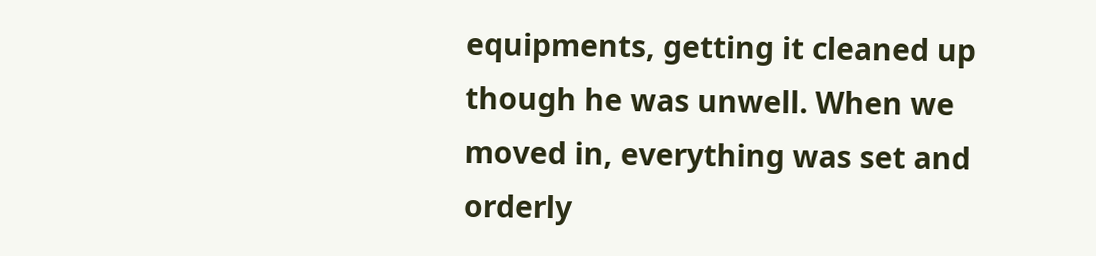equipments, getting it cleaned up though he was unwell. When we moved in, everything was set and orderly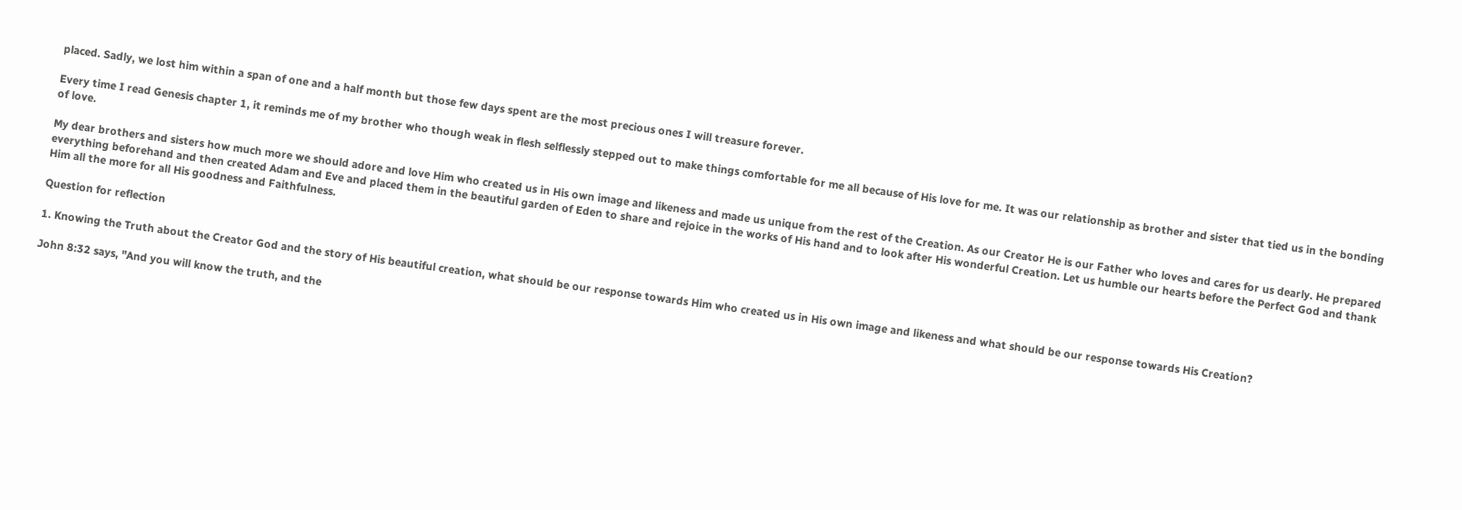placed. Sadly, we lost him within a span of one and a half month but those few days spent are the most precious ones I will treasure forever.

Every time I read Genesis chapter 1, it reminds me of my brother who though weak in flesh selflessly stepped out to make things comfortable for me all because of His love for me. It was our relationship as brother and sister that tied us in the bonding of love.

My dear brothers and sisters how much more we should adore and love Him who created us in His own image and likeness and made us unique from the rest of the Creation. As our Creator He is our Father who loves and cares for us dearly. He prepared everything beforehand and then created Adam and Eve and placed them in the beautiful garden of Eden to share and rejoice in the works of His hand and to look after His wonderful Creation. Let us humble our hearts before the Perfect God and thank Him all the more for all His goodness and Faithfulness.

Question for reflection

1. Knowing the Truth about the Creator God and the story of His beautiful creation, what should be our response towards Him who created us in His own image and likeness and what should be our response towards His Creation?

John 8:32 says, "And you will know the truth, and the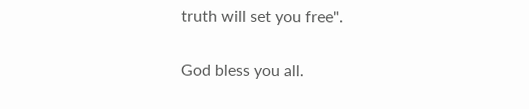truth will set you free".

God bless you all.